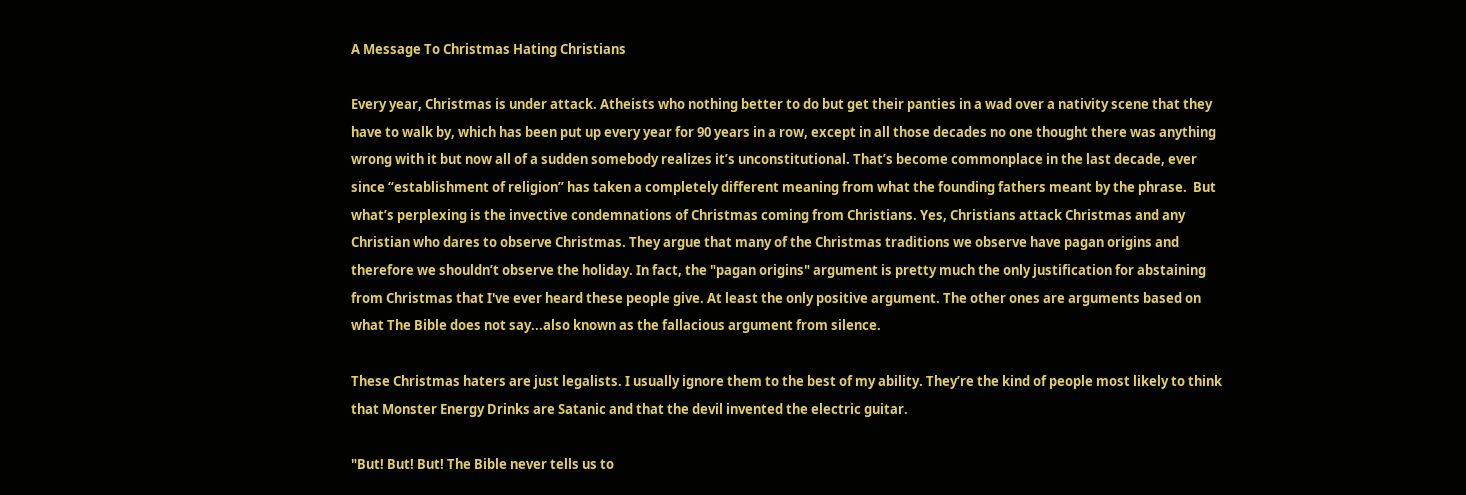A Message To Christmas Hating Christians

Every year, Christmas is under attack. Atheists who nothing better to do but get their panties in a wad over a nativity scene that they have to walk by, which has been put up every year for 90 years in a row, except in all those decades no one thought there was anything wrong with it but now all of a sudden somebody realizes it’s unconstitutional. That’s become commonplace in the last decade, ever since “establishment of religion” has taken a completely different meaning from what the founding fathers meant by the phrase.  But what’s perplexing is the invective condemnations of Christmas coming from Christians. Yes, Christians attack Christmas and any Christian who dares to observe Christmas. They argue that many of the Christmas traditions we observe have pagan origins and therefore we shouldn’t observe the holiday. In fact, the "pagan origins" argument is pretty much the only justification for abstaining from Christmas that I've ever heard these people give. At least the only positive argument. The other ones are arguments based on what The Bible does not say...also known as the fallacious argument from silence.

These Christmas haters are just legalists. I usually ignore them to the best of my ability. They’re the kind of people most likely to think that Monster Energy Drinks are Satanic and that the devil invented the electric guitar.

"But! But! But! The Bible never tells us to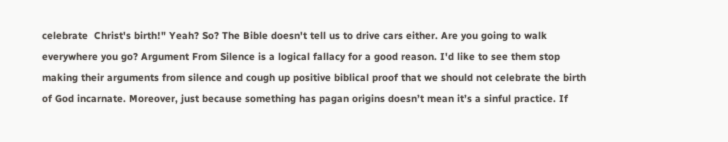celebrate  Christ's birth!" Yeah? So? The Bible doesn't tell us to drive cars either. Are you going to walk everywhere you go? Argument From Silence is a logical fallacy for a good reason. I'd like to see them stop making their arguments from silence and cough up positive biblical proof that we should not celebrate the birth of God incarnate. Moreover, just because something has pagan origins doesn’t mean it’s a sinful practice. If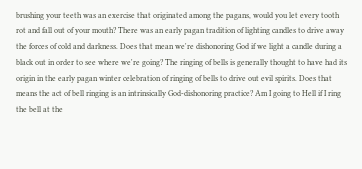brushing your teeth was an exercise that originated among the pagans, would you let every tooth rot and fall out of your mouth? There was an early pagan tradition of lighting candles to drive away the forces of cold and darkness. Does that mean we're dishonoring God if we light a candle during a black out in order to see where we're going? The ringing of bells is generally thought to have had its origin in the early pagan winter celebration of ringing of bells to drive out evil spirits. Does that means the act of bell ringing is an intrinsically God-dishonoring practice? Am I going to Hell if I ring the bell at the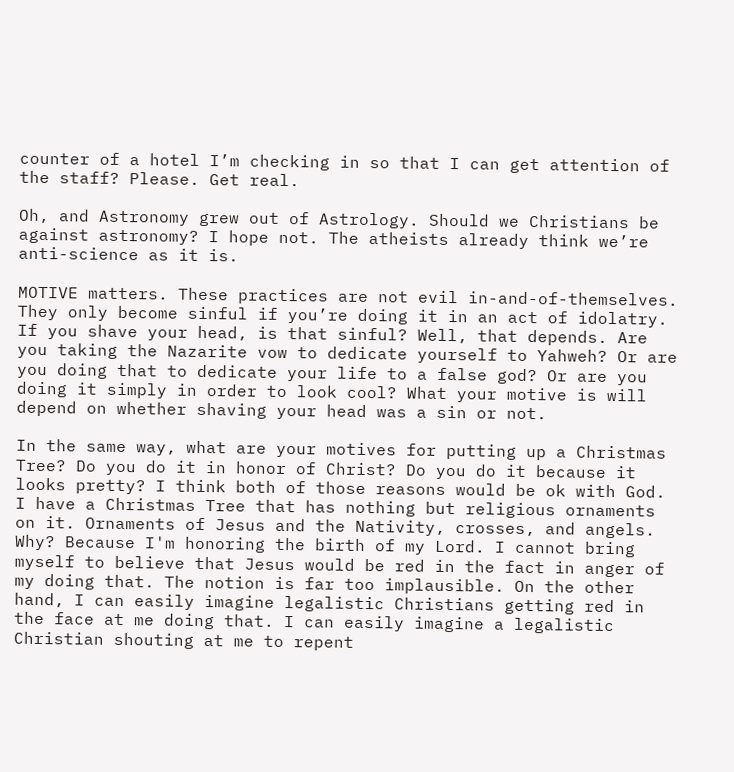counter of a hotel I’m checking in so that I can get attention of the staff? Please. Get real.

Oh, and Astronomy grew out of Astrology. Should we Christians be against astronomy? I hope not. The atheists already think we’re anti-science as it is.

MOTIVE matters. These practices are not evil in-and-of-themselves. They only become sinful if you’re doing it in an act of idolatry. If you shave your head, is that sinful? Well, that depends. Are you taking the Nazarite vow to dedicate yourself to Yahweh? Or are you doing that to dedicate your life to a false god? Or are you doing it simply in order to look cool? What your motive is will depend on whether shaving your head was a sin or not.

In the same way, what are your motives for putting up a Christmas Tree? Do you do it in honor of Christ? Do you do it because it looks pretty? I think both of those reasons would be ok with God. I have a Christmas Tree that has nothing but religious ornaments on it. Ornaments of Jesus and the Nativity, crosses, and angels. Why? Because I'm honoring the birth of my Lord. I cannot bring myself to believe that Jesus would be red in the fact in anger of my doing that. The notion is far too implausible. On the other hand, I can easily imagine legalistic Christians getting red in the face at me doing that. I can easily imagine a legalistic Christian shouting at me to repent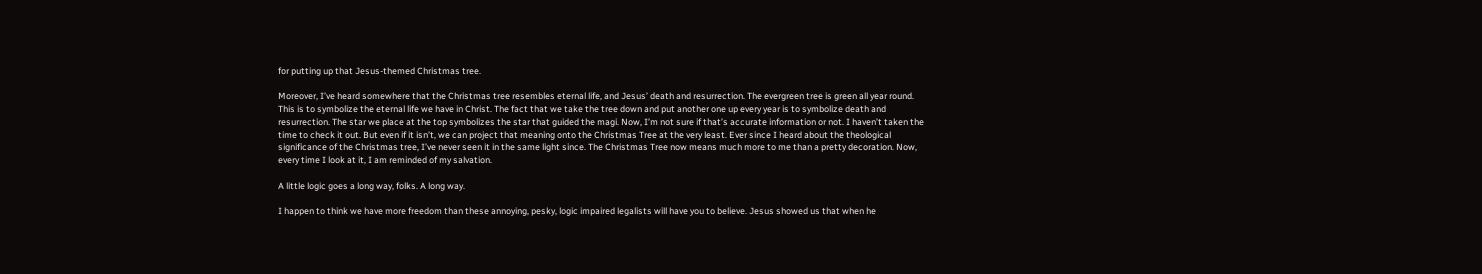for putting up that Jesus-themed Christmas tree.

Moreover, I’ve heard somewhere that the Christmas tree resembles eternal life, and Jesus’ death and resurrection. The evergreen tree is green all year round. This is to symbolize the eternal life we have in Christ. The fact that we take the tree down and put another one up every year is to symbolize death and resurrection. The star we place at the top symbolizes the star that guided the magi. Now, I’m not sure if that’s accurate information or not. I haven’t taken the time to check it out. But even if it isn’t, we can project that meaning onto the Christmas Tree at the very least. Ever since I heard about the theological significance of the Christmas tree, I’ve never seen it in the same light since. The Christmas Tree now means much more to me than a pretty decoration. Now, every time I look at it, I am reminded of my salvation.

A little logic goes a long way, folks. A long way.

I happen to think we have more freedom than these annoying, pesky, logic impaired legalists will have you to believe. Jesus showed us that when he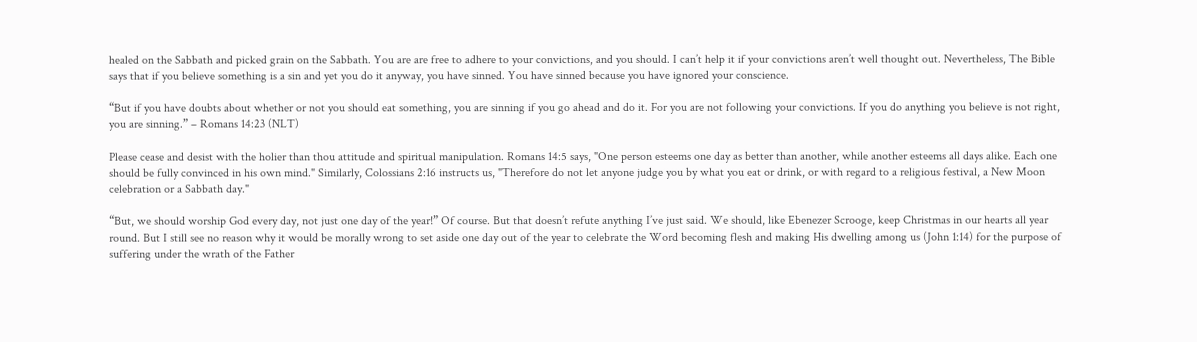healed on the Sabbath and picked grain on the Sabbath. You are are free to adhere to your convictions, and you should. I can’t help it if your convictions aren’t well thought out. Nevertheless, The Bible says that if you believe something is a sin and yet you do it anyway, you have sinned. You have sinned because you have ignored your conscience.

“But if you have doubts about whether or not you should eat something, you are sinning if you go ahead and do it. For you are not following your convictions. If you do anything you believe is not right, you are sinning.” – Romans 14:23 (NLT)

Please cease and desist with the holier than thou attitude and spiritual manipulation. Romans 14:5 says, "One person esteems one day as better than another, while another esteems all days alike. Each one should be fully convinced in his own mind." Similarly, Colossians 2:16 instructs us, "Therefore do not let anyone judge you by what you eat or drink, or with regard to a religious festival, a New Moon celebration or a Sabbath day."

“But, we should worship God every day, not just one day of the year!” Of course. But that doesn’t refute anything I’ve just said. We should, like Ebenezer Scrooge, keep Christmas in our hearts all year round. But I still see no reason why it would be morally wrong to set aside one day out of the year to celebrate the Word becoming flesh and making His dwelling among us (John 1:14) for the purpose of suffering under the wrath of the Father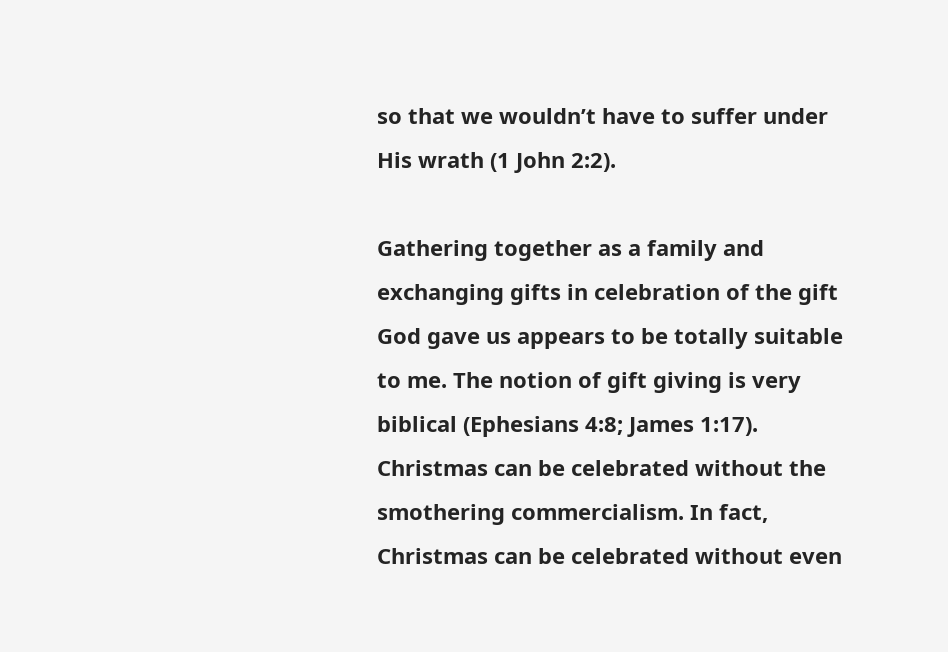so that we wouldn’t have to suffer under His wrath (1 John 2:2).

Gathering together as a family and exchanging gifts in celebration of the gift God gave us appears to be totally suitable to me. The notion of gift giving is very biblical (Ephesians 4:8; James 1:17). Christmas can be celebrated without the smothering commercialism. In fact, Christmas can be celebrated without even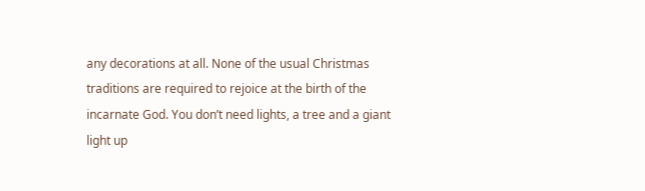any decorations at all. None of the usual Christmas traditions are required to rejoice at the birth of the incarnate God. You don’t need lights, a tree and a giant light up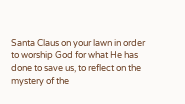Santa Claus on your lawn in order to worship God for what He has done to save us, to reflect on the mystery of the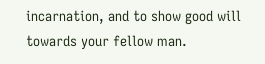incarnation, and to show good will towards your fellow man.